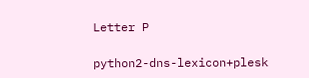Letter P

python2-dns-lexicon+plesk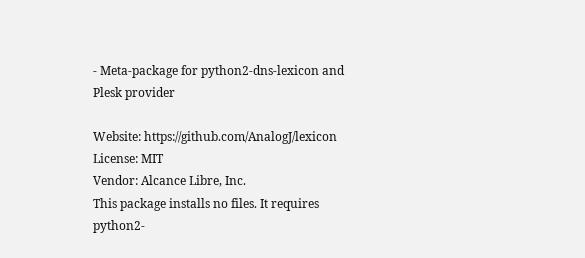- Meta-package for python2-dns-lexicon and Plesk provider

Website: https://github.com/AnalogJ/lexicon
License: MIT
Vendor: Alcance Libre, Inc.
This package installs no files. It requires python2-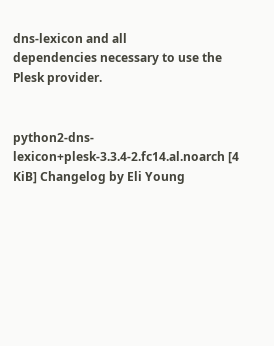dns-lexicon and all
dependencies necessary to use the Plesk provider.


python2-dns-lexicon+plesk-3.3.4-2.fc14.al.noarch [4 KiB] Changelog by Eli Young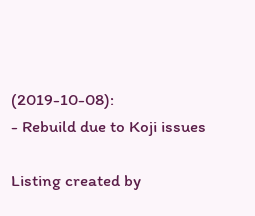(2019-10-08):
- Rebuild due to Koji issues

Listing created by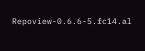Repoview-0.6.6-5.fc14.al